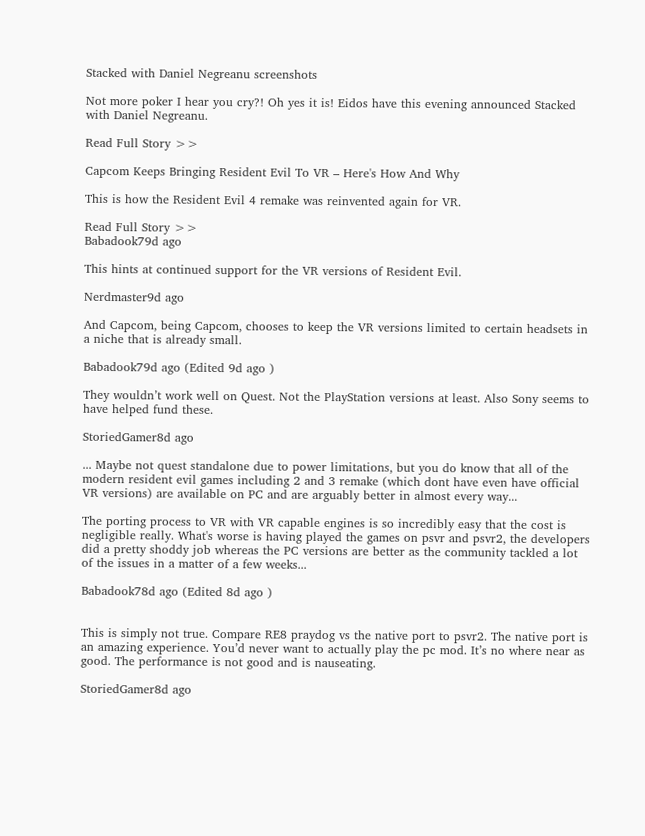Stacked with Daniel Negreanu screenshots

Not more poker I hear you cry?! Oh yes it is! Eidos have this evening announced Stacked with Daniel Negreanu.

Read Full Story >>

Capcom Keeps Bringing Resident Evil To VR – Here's How And Why

This is how the Resident Evil 4 remake was reinvented again for VR.

Read Full Story >>
Babadook79d ago

This hints at continued support for the VR versions of Resident Evil.

Nerdmaster9d ago

And Capcom, being Capcom, chooses to keep the VR versions limited to certain headsets in a niche that is already small.

Babadook79d ago (Edited 9d ago )

They wouldn’t work well on Quest. Not the PlayStation versions at least. Also Sony seems to have helped fund these.

StoriedGamer8d ago

... Maybe not quest standalone due to power limitations, but you do know that all of the modern resident evil games including 2 and 3 remake (which dont have even have official VR versions) are available on PC and are arguably better in almost every way...

The porting process to VR with VR capable engines is so incredibly easy that the cost is negligible really. What's worse is having played the games on psvr and psvr2, the developers did a pretty shoddy job whereas the PC versions are better as the community tackled a lot of the issues in a matter of a few weeks...

Babadook78d ago (Edited 8d ago )


This is simply not true. Compare RE8 praydog vs the native port to psvr2. The native port is an amazing experience. You’d never want to actually play the pc mod. It’s no where near as good. The performance is not good and is nauseating.

StoriedGamer8d ago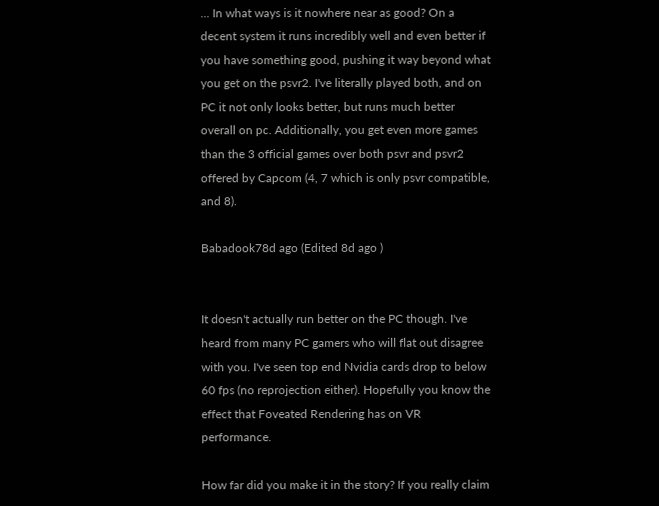... In what ways is it nowhere near as good? On a decent system it runs incredibly well and even better if you have something good, pushing it way beyond what you get on the psvr2. I've literally played both, and on PC it not only looks better, but runs much better overall on pc. Additionally, you get even more games than the 3 official games over both psvr and psvr2 offered by Capcom (4, 7 which is only psvr compatible, and 8).

Babadook78d ago (Edited 8d ago )


It doesn't actually run better on the PC though. I've heard from many PC gamers who will flat out disagree with you. I've seen top end Nvidia cards drop to below 60 fps (no reprojection either). Hopefully you know the effect that Foveated Rendering has on VR performance.

How far did you make it in the story? If you really claim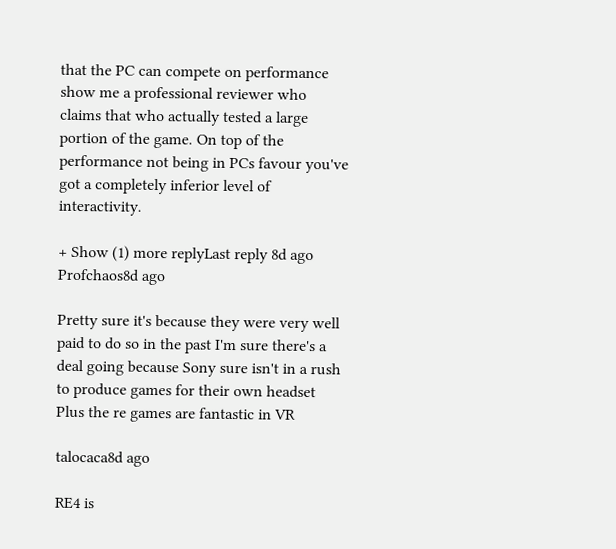that the PC can compete on performance show me a professional reviewer who claims that who actually tested a large portion of the game. On top of the performance not being in PCs favour you've got a completely inferior level of interactivity.

+ Show (1) more replyLast reply 8d ago
Profchaos8d ago

Pretty sure it's because they were very well paid to do so in the past I'm sure there's a deal going because Sony sure isn't in a rush to produce games for their own headset
Plus the re games are fantastic in VR

talocaca8d ago

RE4 is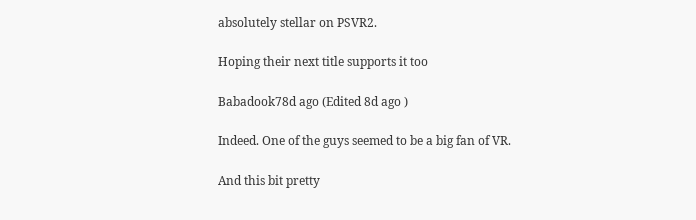absolutely stellar on PSVR2.

Hoping their next title supports it too

Babadook78d ago (Edited 8d ago )

Indeed. One of the guys seemed to be a big fan of VR.

And this bit pretty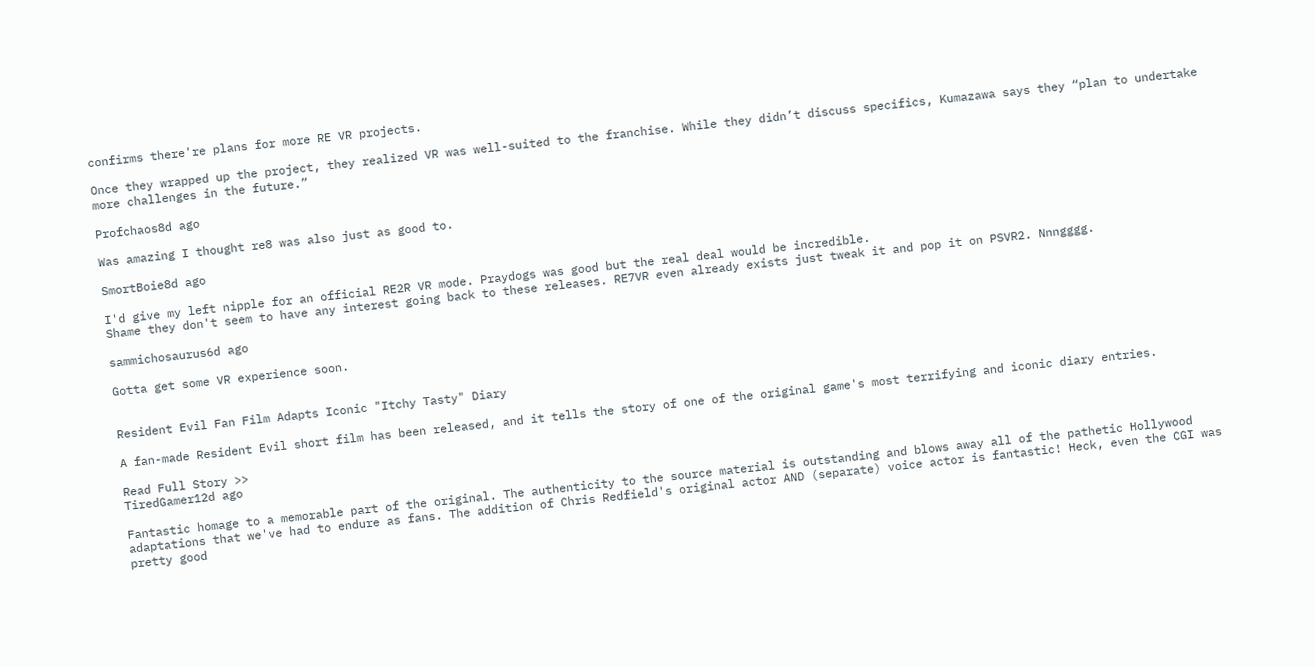confirms there're plans for more RE VR projects.

Once they wrapped up the project, they realized VR was well-suited to the franchise. While they didn’t discuss specifics, Kumazawa says they “plan to undertake more challenges in the future.”

Profchaos8d ago

Was amazing I thought re8 was also just as good to.

SmortBoie8d ago

I'd give my left nipple for an official RE2R VR mode. Praydogs was good but the real deal would be incredible.
Shame they don't seem to have any interest going back to these releases. RE7VR even already exists just tweak it and pop it on PSVR2. Nnngggg.

sammichosaurus6d ago

Gotta get some VR experience soon.


Resident Evil Fan Film Adapts Iconic "Itchy Tasty" Diary

A fan-made Resident Evil short film has been released, and it tells the story of one of the original game's most terrifying and iconic diary entries.

Read Full Story >>
TiredGamer12d ago

Fantastic homage to a memorable part of the original. The authenticity to the source material is outstanding and blows away all of the pathetic Hollywood adaptations that we've had to endure as fans. The addition of Chris Redfield's original actor AND (separate) voice actor is fantastic! Heck, even the CGI was pretty good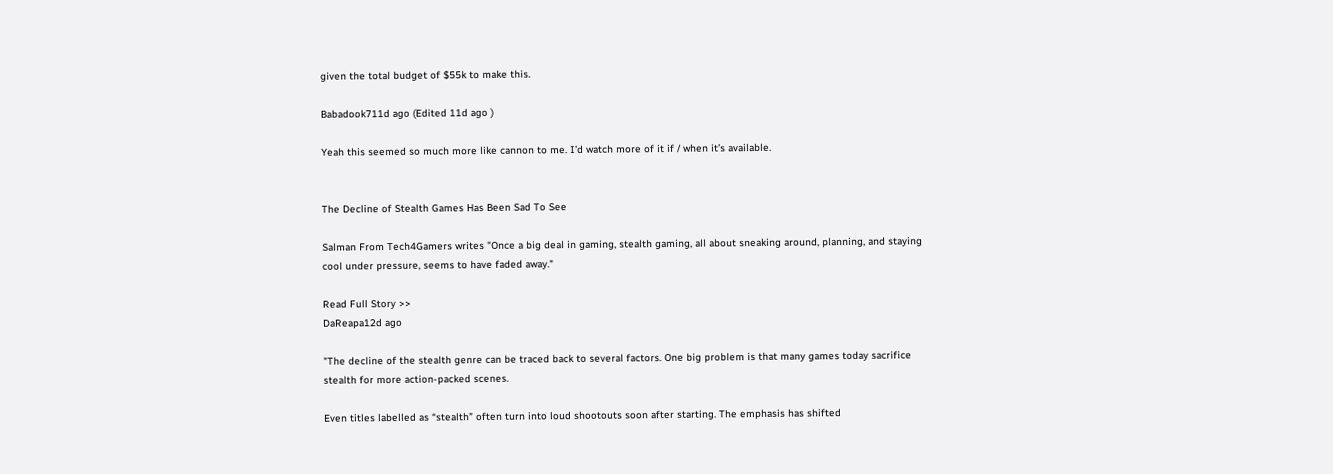given the total budget of $55k to make this.

Babadook711d ago (Edited 11d ago )

Yeah this seemed so much more like cannon to me. I’d watch more of it if / when it’s available.


The Decline of Stealth Games Has Been Sad To See

Salman From Tech4Gamers writes "Once a big deal in gaming, stealth gaming, all about sneaking around, planning, and staying cool under pressure, seems to have faded away."

Read Full Story >>
DaReapa12d ago

"The decline of the stealth genre can be traced back to several factors. One big problem is that many games today sacrifice stealth for more action-packed scenes.

Even titles labelled as “stealth” often turn into loud shootouts soon after starting. The emphasis has shifted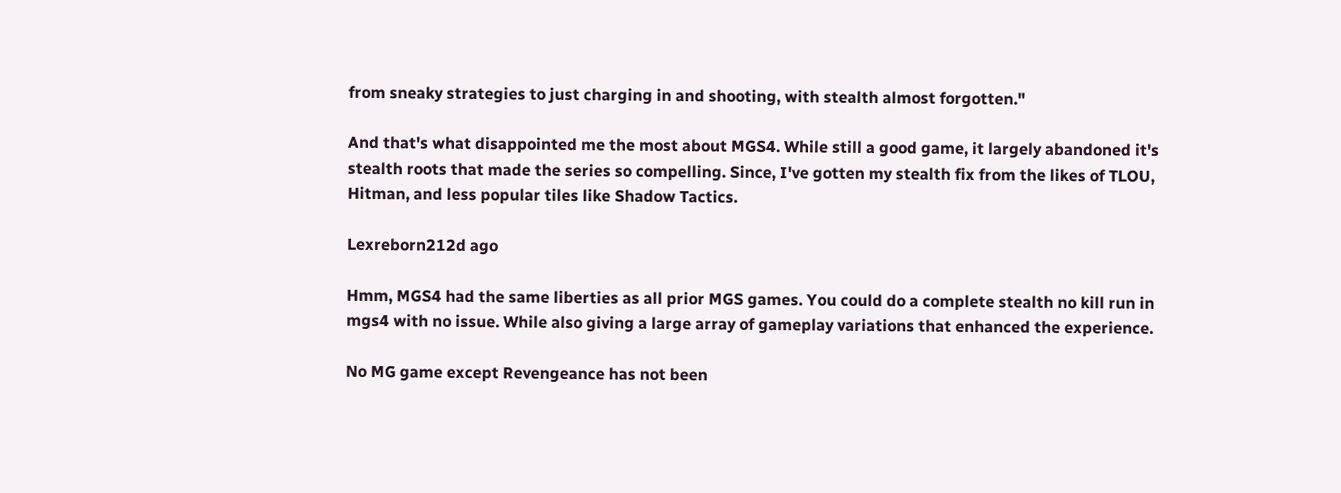from sneaky strategies to just charging in and shooting, with stealth almost forgotten."

And that's what disappointed me the most about MGS4. While still a good game, it largely abandoned it's stealth roots that made the series so compelling. Since, I've gotten my stealth fix from the likes of TLOU, Hitman, and less popular tiles like Shadow Tactics.

Lexreborn212d ago

Hmm, MGS4 had the same liberties as all prior MGS games. You could do a complete stealth no kill run in mgs4 with no issue. While also giving a large array of gameplay variations that enhanced the experience.

No MG game except Revengeance has not been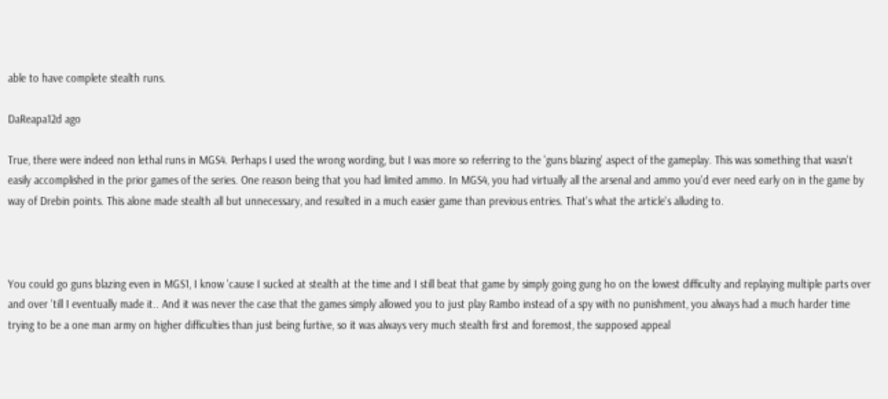able to have complete stealth runs.

DaReapa12d ago

True, there were indeed non lethal runs in MGS4. Perhaps I used the wrong wording, but I was more so referring to the 'guns blazing' aspect of the gameplay. This was something that wasn't easily accomplished in the prior games of the series. One reason being that you had limited ammo. In MGS4, you had virtually all the arsenal and ammo you'd ever need early on in the game by way of Drebin points. This alone made stealth all but unnecessary, and resulted in a much easier game than previous entries. That's what the article's alluding to.



You could go guns blazing even in MGS1, I know 'cause I sucked at stealth at the time and I still beat that game by simply going gung ho on the lowest difficulty and replaying multiple parts over and over 'till I eventually made it.. And it was never the case that the games simply allowed you to just play Rambo instead of a spy with no punishment, you always had a much harder time trying to be a one man army on higher difficulties than just being furtive, so it was always very much stealth first and foremost, the supposed appeal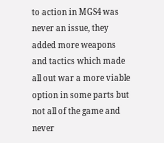to action in MGS4 was never an issue, they added more weapons and tactics which made all out war a more viable option in some parts but not all of the game and never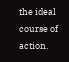the ideal course of action.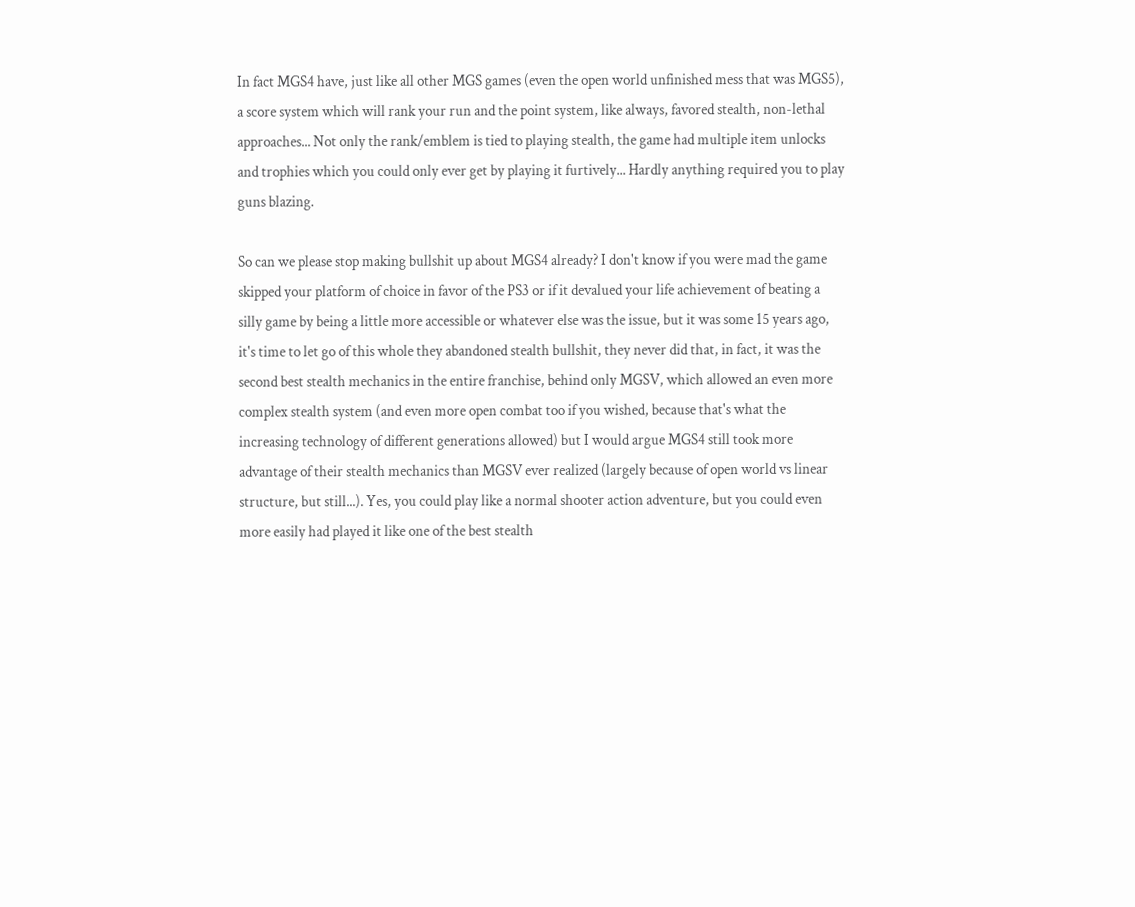In fact MGS4 have, just like all other MGS games (even the open world unfinished mess that was MGS5), a score system which will rank your run and the point system, like always, favored stealth, non-lethal approaches... Not only the rank/emblem is tied to playing stealth, the game had multiple item unlocks and trophies which you could only ever get by playing it furtively... Hardly anything required you to play guns blazing.

So can we please stop making bullshit up about MGS4 already? I don't know if you were mad the game skipped your platform of choice in favor of the PS3 or if it devalued your life achievement of beating a silly game by being a little more accessible or whatever else was the issue, but it was some 15 years ago, it's time to let go of this whole they abandoned stealth bullshit, they never did that, in fact, it was the second best stealth mechanics in the entire franchise, behind only MGSV, which allowed an even more complex stealth system (and even more open combat too if you wished, because that's what the increasing technology of different generations allowed) but I would argue MGS4 still took more advantage of their stealth mechanics than MGSV ever realized (largely because of open world vs linear structure, but still...). Yes, you could play like a normal shooter action adventure, but you could even more easily had played it like one of the best stealth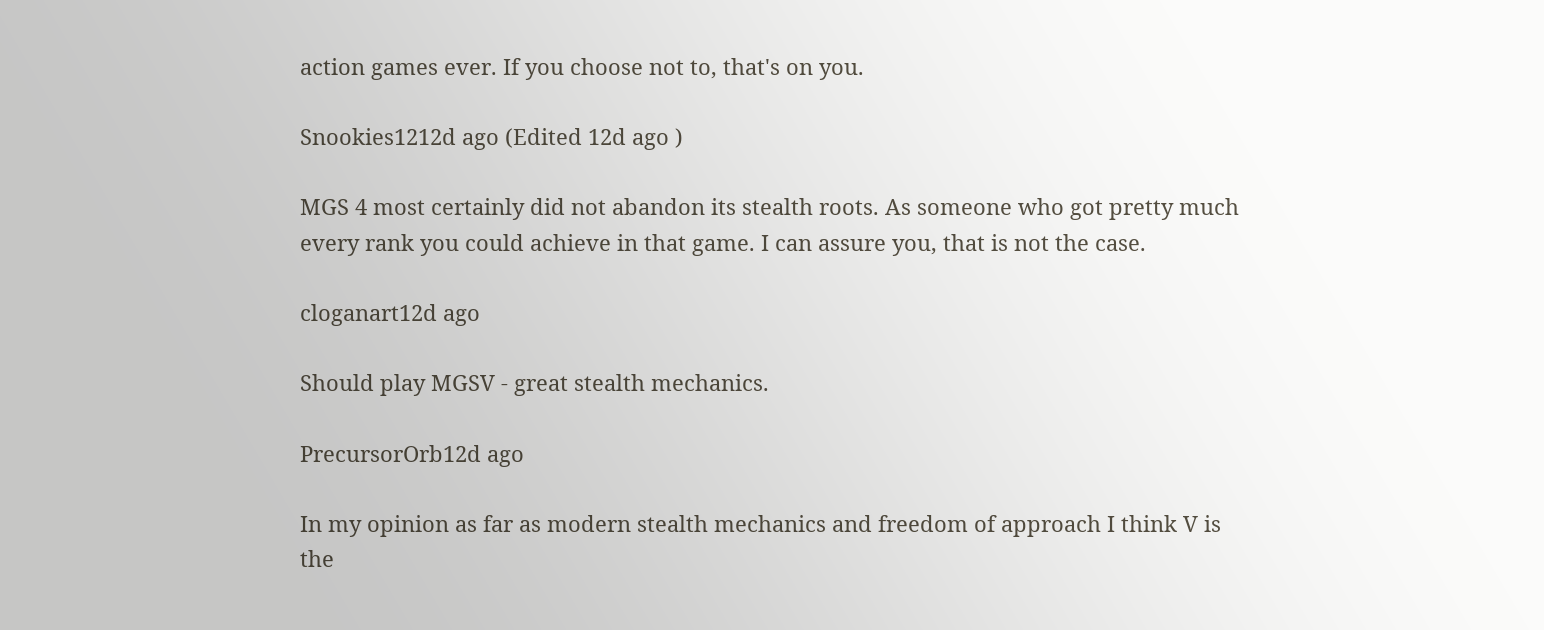action games ever. If you choose not to, that's on you.

Snookies1212d ago (Edited 12d ago )

MGS 4 most certainly did not abandon its stealth roots. As someone who got pretty much every rank you could achieve in that game. I can assure you, that is not the case.

cloganart12d ago

Should play MGSV - great stealth mechanics.

PrecursorOrb12d ago

In my opinion as far as modern stealth mechanics and freedom of approach I think V is the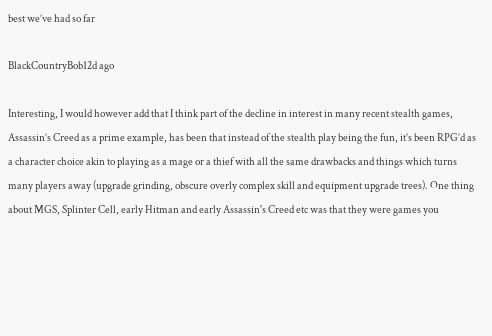best we’ve had so far

BlackCountryBob12d ago

Interesting, I would however add that I think part of the decline in interest in many recent stealth games, Assassin’s Creed as a prime example, has been that instead of the stealth play being the fun, it’s been RPG’d as a character choice akin to playing as a mage or a thief with all the same drawbacks and things which turns many players away (upgrade grinding, obscure overly complex skill and equipment upgrade trees). One thing about MGS, Splinter Cell, early Hitman and early Assassin's Creed etc was that they were games you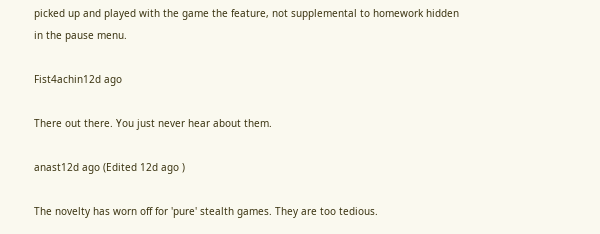picked up and played with the game the feature, not supplemental to homework hidden in the pause menu.

Fist4achin12d ago

There out there. You just never hear about them.

anast12d ago (Edited 12d ago )

The novelty has worn off for 'pure' stealth games. They are too tedious.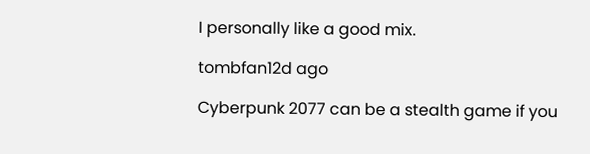I personally like a good mix.

tombfan12d ago

Cyberpunk 2077 can be a stealth game if you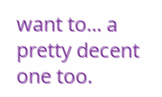want to... a pretty decent one too.